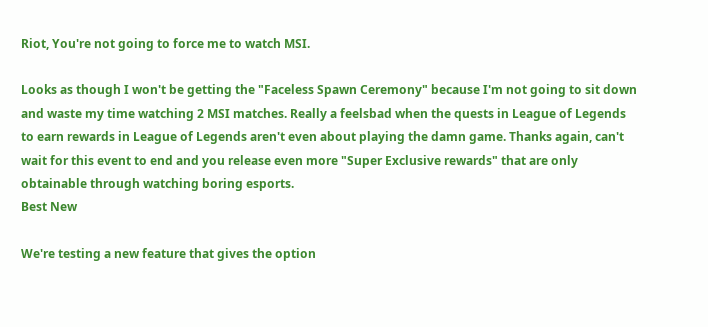Riot, You're not going to force me to watch MSI.

Looks as though I won't be getting the "Faceless Spawn Ceremony" because I'm not going to sit down and waste my time watching 2 MSI matches. Really a feelsbad when the quests in League of Legends to earn rewards in League of Legends aren't even about playing the damn game. Thanks again, can't wait for this event to end and you release even more "Super Exclusive rewards" that are only obtainable through watching boring esports.
Best New

We're testing a new feature that gives the option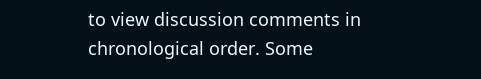to view discussion comments in chronological order. Some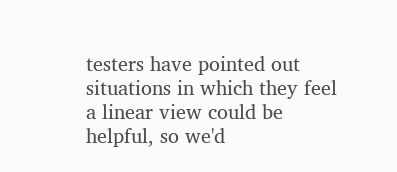testers have pointed out situations in which they feel a linear view could be helpful, so we'd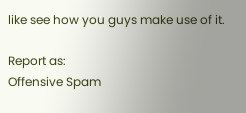like see how you guys make use of it.

Report as:
Offensive Spam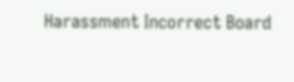Harassment Incorrect Board